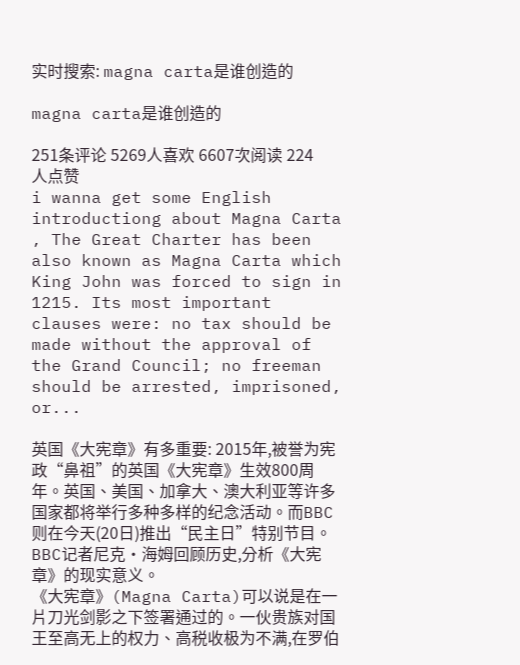实时搜索: magna carta是谁创造的

magna carta是谁创造的

251条评论 5269人喜欢 6607次阅读 224人点赞
i wanna get some English introductiong about Magna Carta , The Great Charter has been also known as Magna Carta which King John was forced to sign in 1215. Its most important clauses were: no tax should be made without the approval of the Grand Council; no freeman should be arrested, imprisoned, or...

英国《大宪章》有多重要: 2015年,被誉为宪政“鼻祖”的英国《大宪章》生效800周年。英国、美国、加拿大、澳大利亚等许多国家都将举行多种多样的纪念活动。而BBC则在今天(20日)推出“民主日”特别节目。BBC记者尼克·海姆回顾历史,分析《大宪章》的现实意义。
《大宪章》(Magna Carta)可以说是在一片刀光剑影之下签署通过的。一伙贵族对国王至高无上的权力、高税收极为不满,在罗伯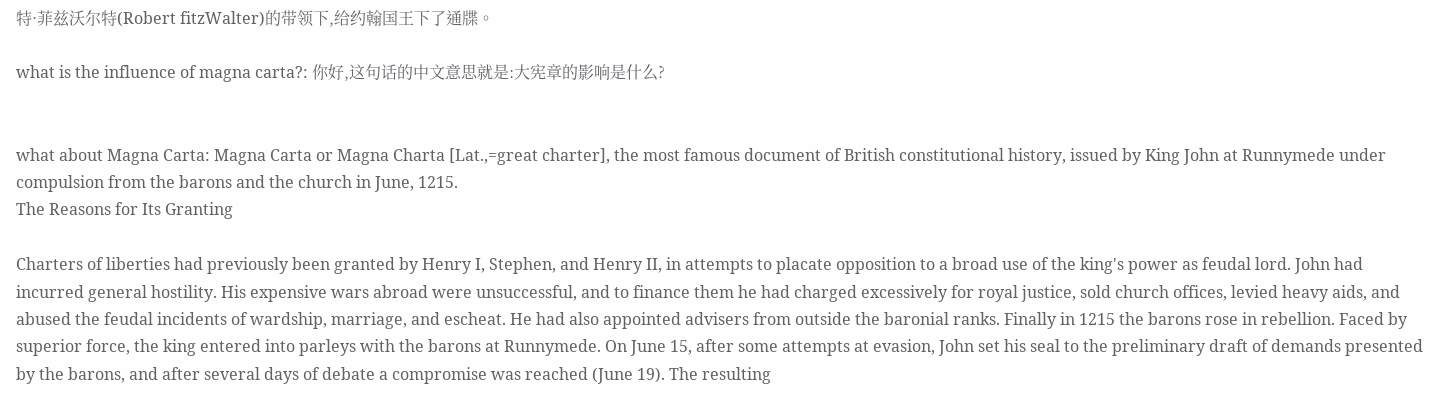特·菲兹沃尔特(Robert fitzWalter)的带领下,给约翰国王下了通牒。

what is the influence of magna carta?: 你好,这句话的中文意思就是:大宪章的影响是什么?


what about Magna Carta: Magna Carta or Magna Charta [Lat.,=great charter], the most famous document of British constitutional history, issued by King John at Runnymede under compulsion from the barons and the church in June, 1215.
The Reasons for Its Granting

Charters of liberties had previously been granted by Henry I, Stephen, and Henry II, in attempts to placate opposition to a broad use of the king's power as feudal lord. John had incurred general hostility. His expensive wars abroad were unsuccessful, and to finance them he had charged excessively for royal justice, sold church offices, levied heavy aids, and abused the feudal incidents of wardship, marriage, and escheat. He had also appointed advisers from outside the baronial ranks. Finally in 1215 the barons rose in rebellion. Faced by superior force, the king entered into parleys with the barons at Runnymede. On June 15, after some attempts at evasion, John set his seal to the preliminary draft of demands presented by the barons, and after several days of debate a compromise was reached (June 19). The resulting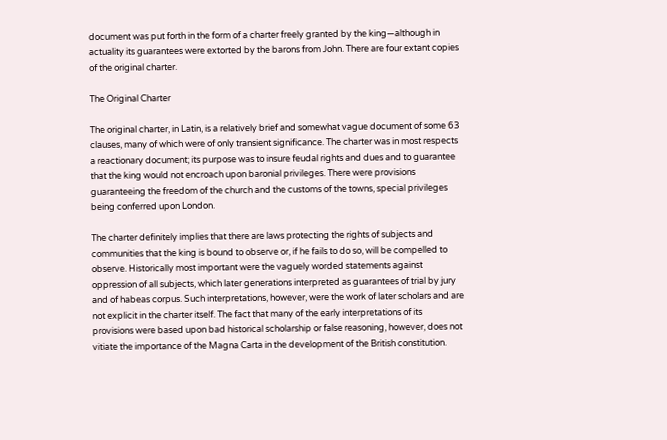document was put forth in the form of a charter freely granted by the king—although in actuality its guarantees were extorted by the barons from John. There are four extant copies of the original charter.

The Original Charter

The original charter, in Latin, is a relatively brief and somewhat vague document of some 63 clauses, many of which were of only transient significance. The charter was in most respects a reactionary document; its purpose was to insure feudal rights and dues and to guarantee that the king would not encroach upon baronial privileges. There were provisions guaranteeing the freedom of the church and the customs of the towns, special privileges being conferred upon London.

The charter definitely implies that there are laws protecting the rights of subjects and communities that the king is bound to observe or, if he fails to do so, will be compelled to observe. Historically most important were the vaguely worded statements against oppression of all subjects, which later generations interpreted as guarantees of trial by jury and of habeas corpus. Such interpretations, however, were the work of later scholars and are not explicit in the charter itself. The fact that many of the early interpretations of its provisions were based upon bad historical scholarship or false reasoning, however, does not vitiate the importance of the Magna Carta in the development of the British constitution.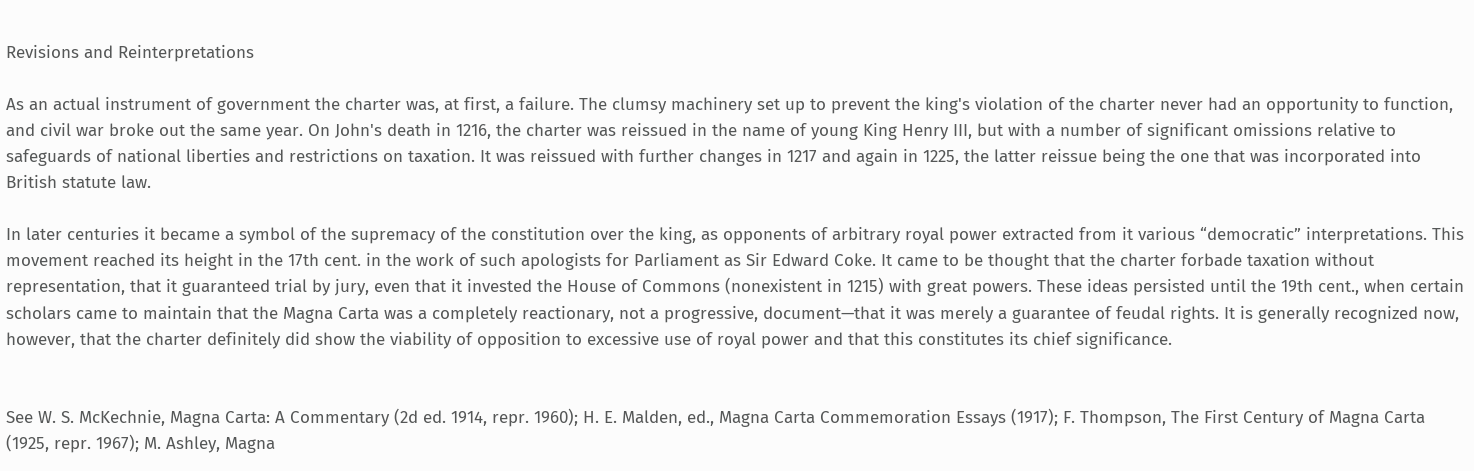Revisions and Reinterpretations

As an actual instrument of government the charter was, at first, a failure. The clumsy machinery set up to prevent the king's violation of the charter never had an opportunity to function, and civil war broke out the same year. On John's death in 1216, the charter was reissued in the name of young King Henry III, but with a number of significant omissions relative to safeguards of national liberties and restrictions on taxation. It was reissued with further changes in 1217 and again in 1225, the latter reissue being the one that was incorporated into British statute law.

In later centuries it became a symbol of the supremacy of the constitution over the king, as opponents of arbitrary royal power extracted from it various “democratic” interpretations. This movement reached its height in the 17th cent. in the work of such apologists for Parliament as Sir Edward Coke. It came to be thought that the charter forbade taxation without representation, that it guaranteed trial by jury, even that it invested the House of Commons (nonexistent in 1215) with great powers. These ideas persisted until the 19th cent., when certain scholars came to maintain that the Magna Carta was a completely reactionary, not a progressive, document—that it was merely a guarantee of feudal rights. It is generally recognized now, however, that the charter definitely did show the viability of opposition to excessive use of royal power and that this constitutes its chief significance.


See W. S. McKechnie, Magna Carta: A Commentary (2d ed. 1914, repr. 1960); H. E. Malden, ed., Magna Carta Commemoration Essays (1917); F. Thompson, The First Century of Magna Carta (1925, repr. 1967); M. Ashley, Magna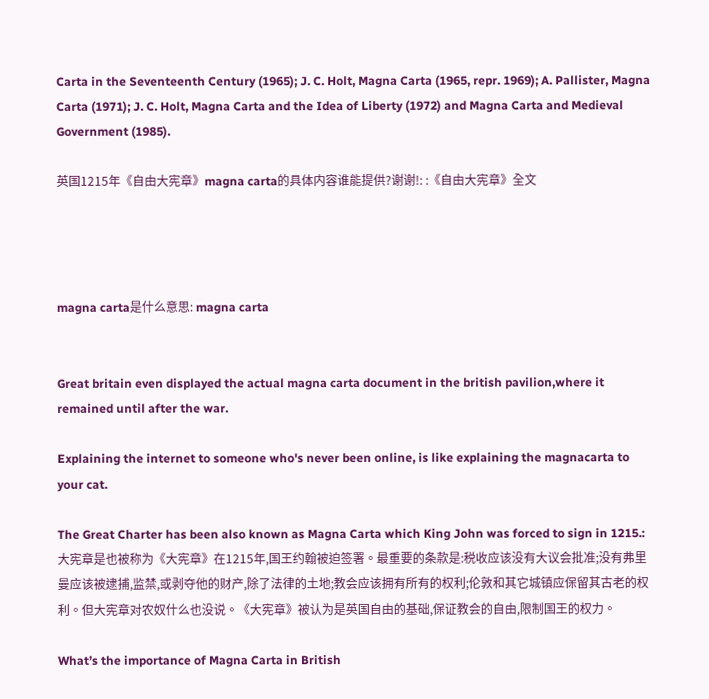Carta in the Seventeenth Century (1965); J. C. Holt, Magna Carta (1965, repr. 1969); A. Pallister, Magna Carta (1971); J. C. Holt, Magna Carta and the Idea of Liberty (1972) and Magna Carta and Medieval Government (1985).

英国1215年《自由大宪章》magna carta的具体内容谁能提供?谢谢!: :《自由大宪章》全文




magna carta是什么意思: magna carta


Great britain even displayed the actual magna carta document in the british pavilion,where it remained until after the war.

Explaining the internet to someone who's never been online, is like explaining the magnacarta to your cat.

The Great Charter has been also known as Magna Carta which King John was forced to sign in 1215.: 大宪章是也被称为《大宪章》在1215年,国王约翰被迫签署。最重要的条款是:税收应该没有大议会批准;没有弗里曼应该被逮捕,监禁,或剥夺他的财产,除了法律的土地;教会应该拥有所有的权利;伦敦和其它城镇应保留其古老的权利。但大宪章对农奴什么也没说。《大宪章》被认为是英国自由的基础,保证教会的自由,限制国王的权力。

What’s the importance of Magna Carta in British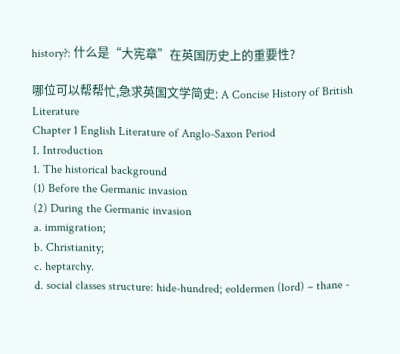history?: 什么是“大宪章”在英国历史上的重要性?

哪位可以帮帮忙,急求英国文学简史: A Concise History of British Literature
Chapter 1 English Literature of Anglo-Saxon Period
I. Introduction
1. The historical background
(1) Before the Germanic invasion
(2) During the Germanic invasion
a. immigration;
b. Christianity;
c. heptarchy.
d. social classes structure: hide-hundred; eoldermen (lord) – thane -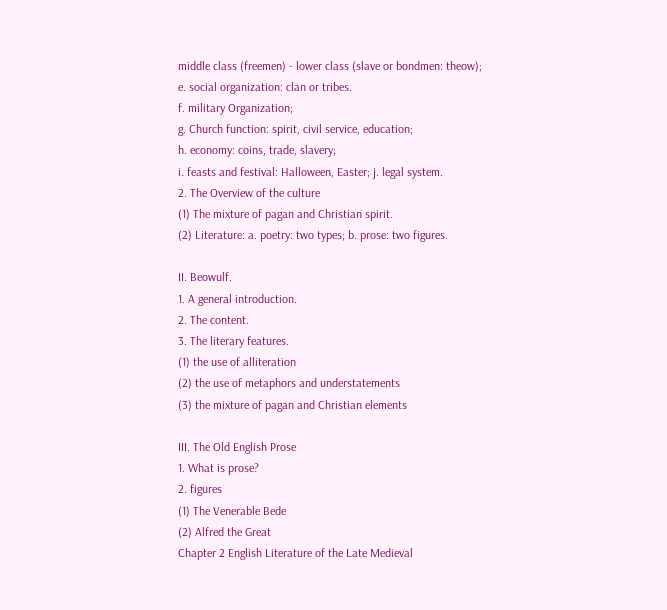middle class (freemen) - lower class (slave or bondmen: theow);
e. social organization: clan or tribes.
f. military Organization;
g. Church function: spirit, civil service, education;
h. economy: coins, trade, slavery;
i. feasts and festival: Halloween, Easter; j. legal system.
2. The Overview of the culture
(1) The mixture of pagan and Christian spirit.
(2) Literature: a. poetry: two types; b. prose: two figures.

II. Beowulf.
1. A general introduction.
2. The content.
3. The literary features.
(1) the use of alliteration
(2) the use of metaphors and understatements
(3) the mixture of pagan and Christian elements

III. The Old English Prose
1. What is prose?
2. figures
(1) The Venerable Bede
(2) Alfred the Great
Chapter 2 English Literature of the Late Medieval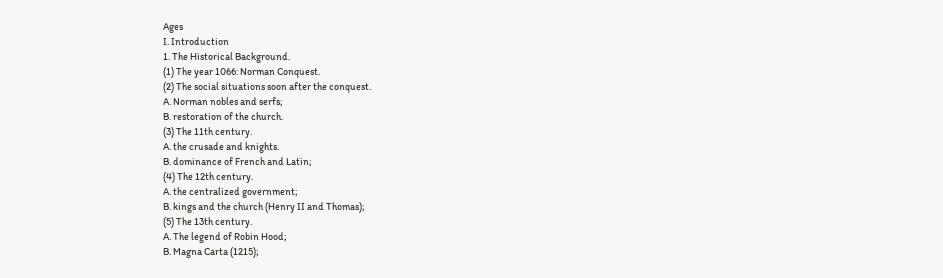Ages
I. Introduction
1. The Historical Background.
(1) The year 1066: Norman Conquest.
(2) The social situations soon after the conquest.
A. Norman nobles and serfs;
B. restoration of the church.
(3) The 11th century.
A. the crusade and knights.
B. dominance of French and Latin;
(4) The 12th century.
A. the centralized government;
B. kings and the church (Henry II and Thomas);
(5) The 13th century.
A. The legend of Robin Hood;
B. Magna Carta (1215);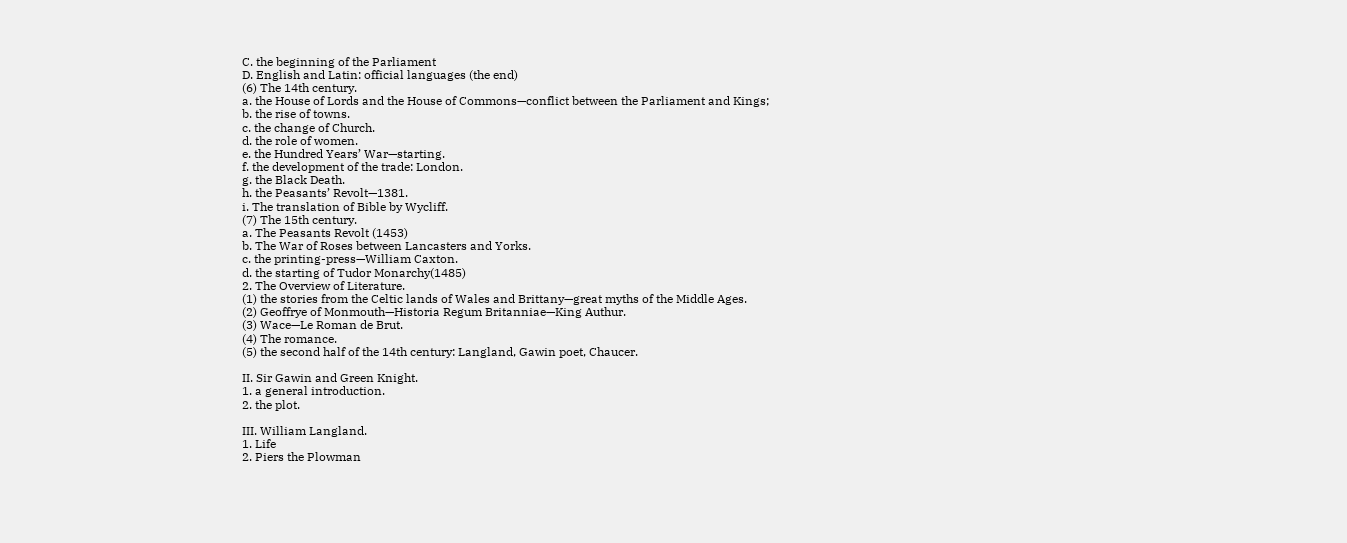C. the beginning of the Parliament
D. English and Latin: official languages (the end)
(6) The 14th century.
a. the House of Lords and the House of Commons—conflict between the Parliament and Kings;
b. the rise of towns.
c. the change of Church.
d. the role of women.
e. the Hundred Years’ War—starting.
f. the development of the trade: London.
g. the Black Death.
h. the Peasants’ Revolt—1381.
i. The translation of Bible by Wycliff.
(7) The 15th century.
a. The Peasants Revolt (1453)
b. The War of Roses between Lancasters and Yorks.
c. the printing-press—William Caxton.
d. the starting of Tudor Monarchy(1485)
2. The Overview of Literature.
(1) the stories from the Celtic lands of Wales and Brittany—great myths of the Middle Ages.
(2) Geoffrye of Monmouth—Historia Regum Britanniae—King Authur.
(3) Wace—Le Roman de Brut.
(4) The romance.
(5) the second half of the 14th century: Langland, Gawin poet, Chaucer.

II. Sir Gawin and Green Knight.
1. a general introduction.
2. the plot.

III. William Langland.
1. Life
2. Piers the Plowman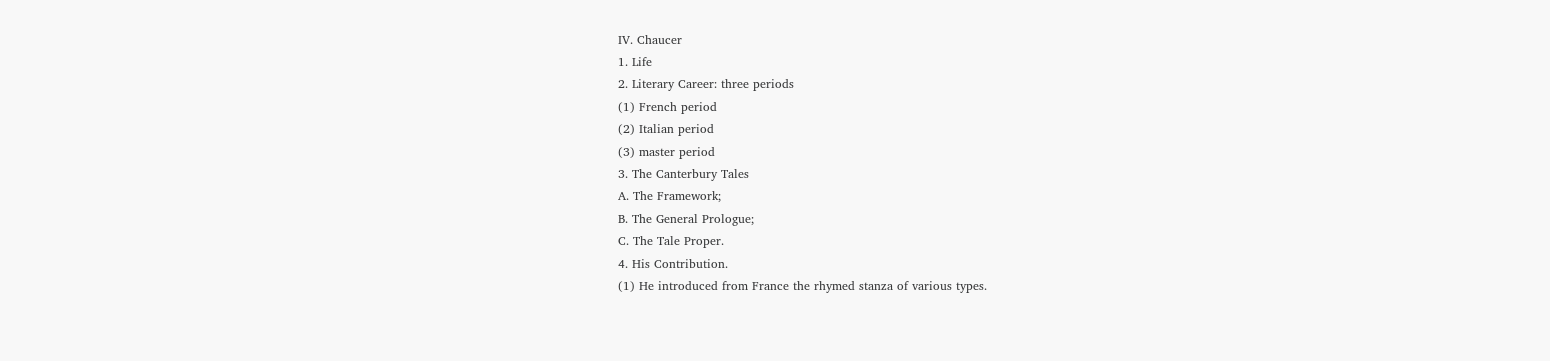IV. Chaucer
1. Life
2. Literary Career: three periods
(1) French period
(2) Italian period
(3) master period
3. The Canterbury Tales
A. The Framework;
B. The General Prologue;
C. The Tale Proper.
4. His Contribution.
(1) He introduced from France the rhymed stanza of various types.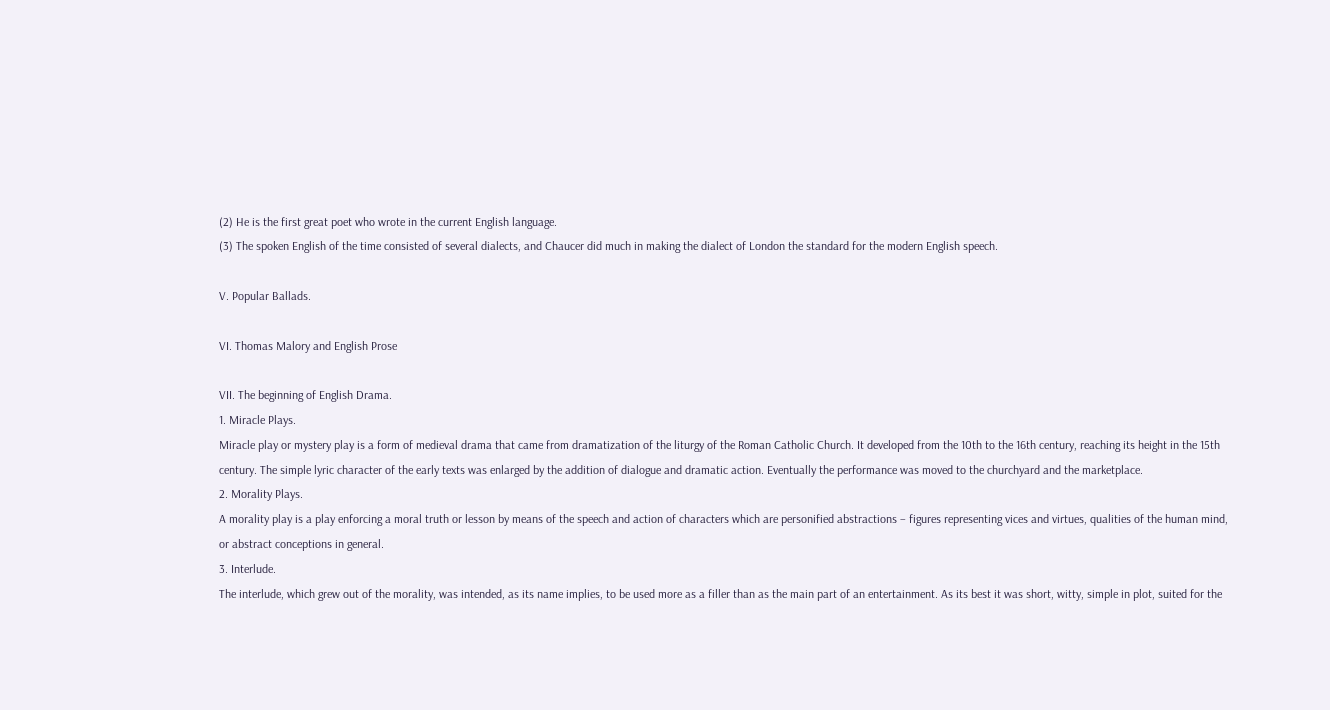(2) He is the first great poet who wrote in the current English language.
(3) The spoken English of the time consisted of several dialects, and Chaucer did much in making the dialect of London the standard for the modern English speech.

V. Popular Ballads.

VI. Thomas Malory and English Prose

VII. The beginning of English Drama.
1. Miracle Plays.
Miracle play or mystery play is a form of medieval drama that came from dramatization of the liturgy of the Roman Catholic Church. It developed from the 10th to the 16th century, reaching its height in the 15th century. The simple lyric character of the early texts was enlarged by the addition of dialogue and dramatic action. Eventually the performance was moved to the churchyard and the marketplace.
2. Morality Plays.
A morality play is a play enforcing a moral truth or lesson by means of the speech and action of characters which are personified abstractions – figures representing vices and virtues, qualities of the human mind, or abstract conceptions in general.
3. Interlude.
The interlude, which grew out of the morality, was intended, as its name implies, to be used more as a filler than as the main part of an entertainment. As its best it was short, witty, simple in plot, suited for the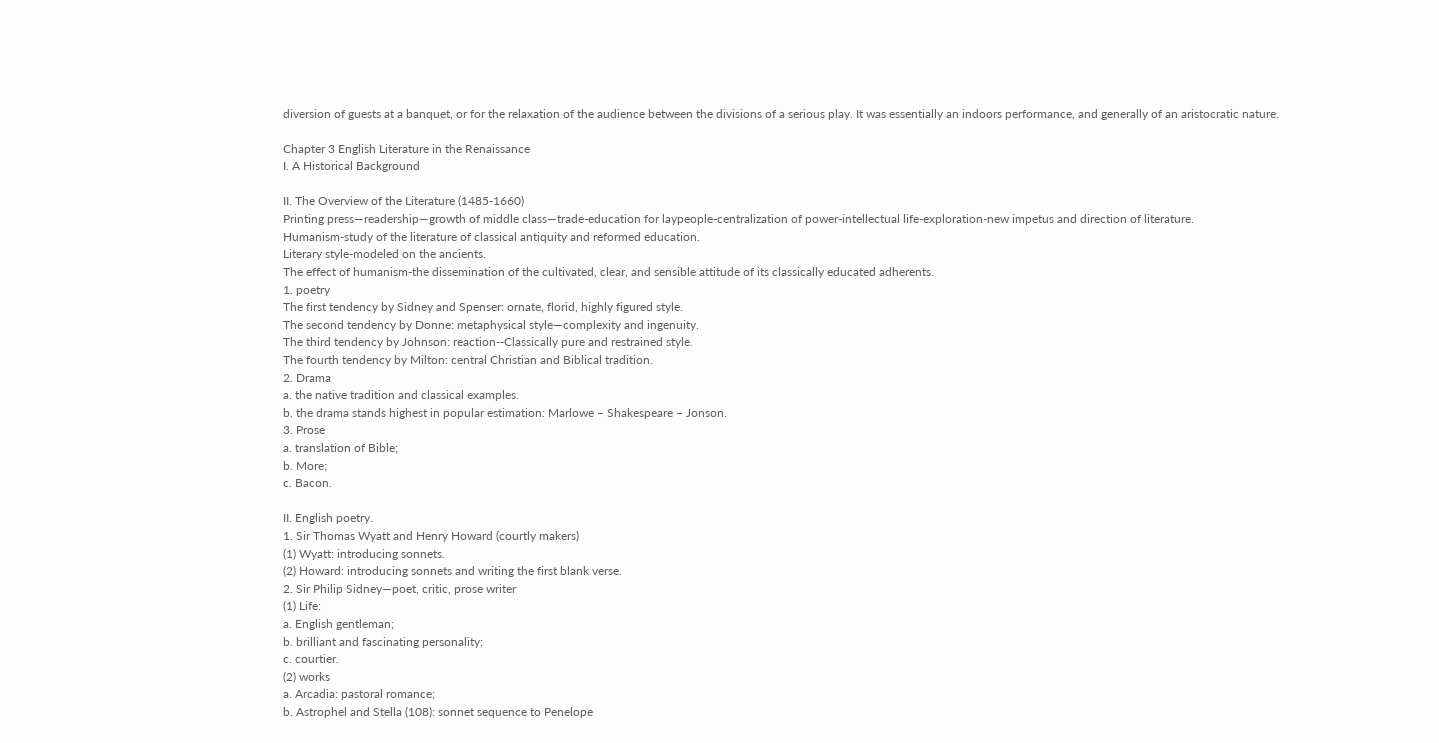diversion of guests at a banquet, or for the relaxation of the audience between the divisions of a serious play. It was essentially an indoors performance, and generally of an aristocratic nature.

Chapter 3 English Literature in the Renaissance
I. A Historical Background

II. The Overview of the Literature (1485-1660)
Printing press—readership—growth of middle class—trade-education for laypeople-centralization of power-intellectual life-exploration-new impetus and direction of literature.
Humanism-study of the literature of classical antiquity and reformed education.
Literary style-modeled on the ancients.
The effect of humanism-the dissemination of the cultivated, clear, and sensible attitude of its classically educated adherents.
1. poetry
The first tendency by Sidney and Spenser: ornate, florid, highly figured style.
The second tendency by Donne: metaphysical style—complexity and ingenuity.
The third tendency by Johnson: reaction--Classically pure and restrained style.
The fourth tendency by Milton: central Christian and Biblical tradition.
2. Drama
a. the native tradition and classical examples.
b. the drama stands highest in popular estimation: Marlowe – Shakespeare – Jonson.
3. Prose
a. translation of Bible;
b. More;
c. Bacon.

II. English poetry.
1. Sir Thomas Wyatt and Henry Howard (courtly makers)
(1) Wyatt: introducing sonnets.
(2) Howard: introducing sonnets and writing the first blank verse.
2. Sir Philip Sidney—poet, critic, prose writer
(1) Life:
a. English gentleman;
b. brilliant and fascinating personality;
c. courtier.
(2) works
a. Arcadia: pastoral romance;
b. Astrophel and Stella (108): sonnet sequence to Penelope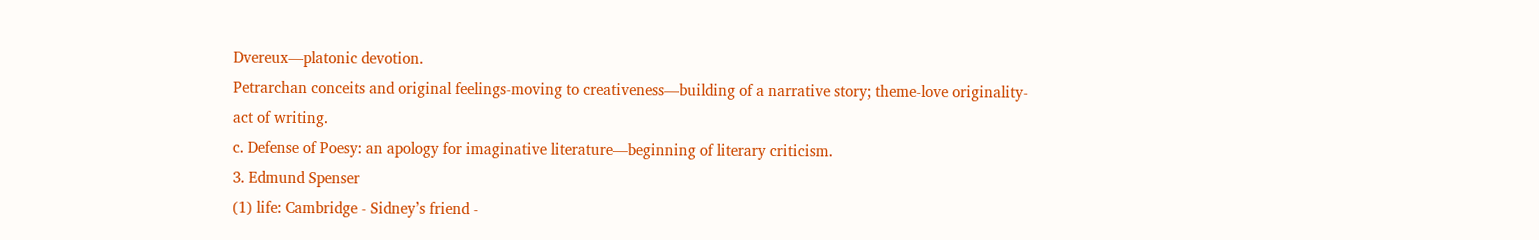Dvereux—platonic devotion.
Petrarchan conceits and original feelings-moving to creativeness—building of a narrative story; theme-love originality-act of writing.
c. Defense of Poesy: an apology for imaginative literature—beginning of literary criticism.
3. Edmund Spenser
(1) life: Cambridge - Sidney’s friend -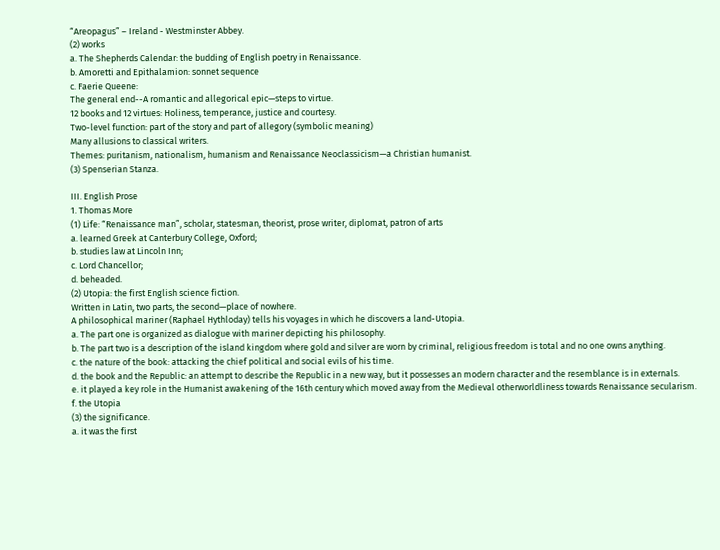“Areopagus” – Ireland - Westminster Abbey.
(2) works
a. The Shepherds Calendar: the budding of English poetry in Renaissance.
b. Amoretti and Epithalamion: sonnet sequence
c. Faerie Queene:
The general end--A romantic and allegorical epic—steps to virtue.
12 books and 12 virtues: Holiness, temperance, justice and courtesy.
Two-level function: part of the story and part of allegory (symbolic meaning)
Many allusions to classical writers.
Themes: puritanism, nationalism, humanism and Renaissance Neoclassicism—a Christian humanist.
(3) Spenserian Stanza.

III. English Prose
1. Thomas More
(1) Life: “Renaissance man”, scholar, statesman, theorist, prose writer, diplomat, patron of arts
a. learned Greek at Canterbury College, Oxford;
b. studies law at Lincoln Inn;
c. Lord Chancellor;
d. beheaded.
(2) Utopia: the first English science fiction.
Written in Latin, two parts, the second—place of nowhere.
A philosophical mariner (Raphael Hythloday) tells his voyages in which he discovers a land-Utopia.
a. The part one is organized as dialogue with mariner depicting his philosophy.
b. The part two is a description of the island kingdom where gold and silver are worn by criminal, religious freedom is total and no one owns anything.
c. the nature of the book: attacking the chief political and social evils of his time.
d. the book and the Republic: an attempt to describe the Republic in a new way, but it possesses an modern character and the resemblance is in externals.
e. it played a key role in the Humanist awakening of the 16th century which moved away from the Medieval otherworldliness towards Renaissance secularism.
f. the Utopia
(3) the significance.
a. it was the first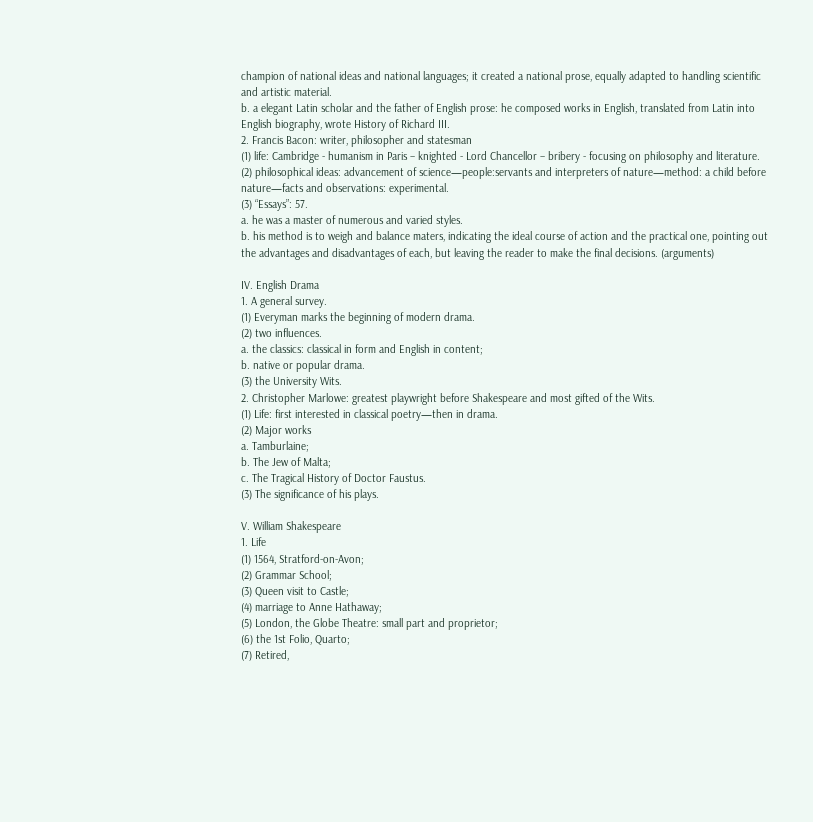champion of national ideas and national languages; it created a national prose, equally adapted to handling scientific and artistic material.
b. a elegant Latin scholar and the father of English prose: he composed works in English, translated from Latin into English biography, wrote History of Richard III.
2. Francis Bacon: writer, philosopher and statesman
(1) life: Cambridge - humanism in Paris – knighted - Lord Chancellor – bribery - focusing on philosophy and literature.
(2) philosophical ideas: advancement of science—people:servants and interpreters of nature—method: a child before nature—facts and observations: experimental.
(3) “Essays”: 57.
a. he was a master of numerous and varied styles.
b. his method is to weigh and balance maters, indicating the ideal course of action and the practical one, pointing out the advantages and disadvantages of each, but leaving the reader to make the final decisions. (arguments)

IV. English Drama
1. A general survey.
(1) Everyman marks the beginning of modern drama.
(2) two influences.
a. the classics: classical in form and English in content;
b. native or popular drama.
(3) the University Wits.
2. Christopher Marlowe: greatest playwright before Shakespeare and most gifted of the Wits.
(1) Life: first interested in classical poetry—then in drama.
(2) Major works
a. Tamburlaine;
b. The Jew of Malta;
c. The Tragical History of Doctor Faustus.
(3) The significance of his plays.

V. William Shakespeare
1. Life
(1) 1564, Stratford-on-Avon;
(2) Grammar School;
(3) Queen visit to Castle;
(4) marriage to Anne Hathaway;
(5) London, the Globe Theatre: small part and proprietor;
(6) the 1st Folio, Quarto;
(7) Retired,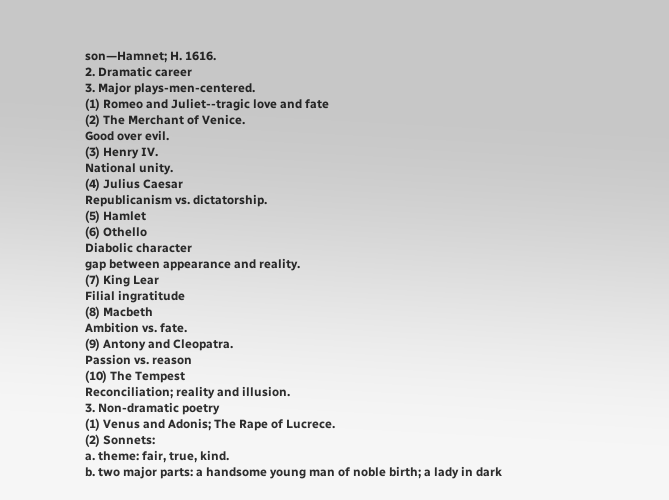son—Hamnet; H. 1616.
2. Dramatic career
3. Major plays-men-centered.
(1) Romeo and Juliet--tragic love and fate
(2) The Merchant of Venice.
Good over evil.
(3) Henry IV.
National unity.
(4) Julius Caesar
Republicanism vs. dictatorship.
(5) Hamlet
(6) Othello
Diabolic character
gap between appearance and reality.
(7) King Lear
Filial ingratitude
(8) Macbeth
Ambition vs. fate.
(9) Antony and Cleopatra.
Passion vs. reason
(10) The Tempest
Reconciliation; reality and illusion.
3. Non-dramatic poetry
(1) Venus and Adonis; The Rape of Lucrece.
(2) Sonnets:
a. theme: fair, true, kind.
b. two major parts: a handsome young man of noble birth; a lady in dark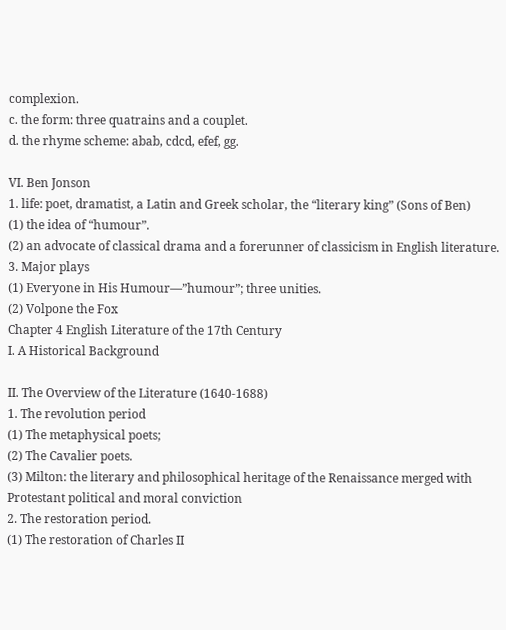complexion.
c. the form: three quatrains and a couplet.
d. the rhyme scheme: abab, cdcd, efef, gg.

VI. Ben Jonson
1. life: poet, dramatist, a Latin and Greek scholar, the “literary king” (Sons of Ben)
(1) the idea of “humour”.
(2) an advocate of classical drama and a forerunner of classicism in English literature.
3. Major plays
(1) Everyone in His Humour—”humour”; three unities.
(2) Volpone the Fox
Chapter 4 English Literature of the 17th Century
I. A Historical Background

II. The Overview of the Literature (1640-1688)
1. The revolution period
(1) The metaphysical poets;
(2) The Cavalier poets.
(3) Milton: the literary and philosophical heritage of the Renaissance merged with Protestant political and moral conviction
2. The restoration period.
(1) The restoration of Charles II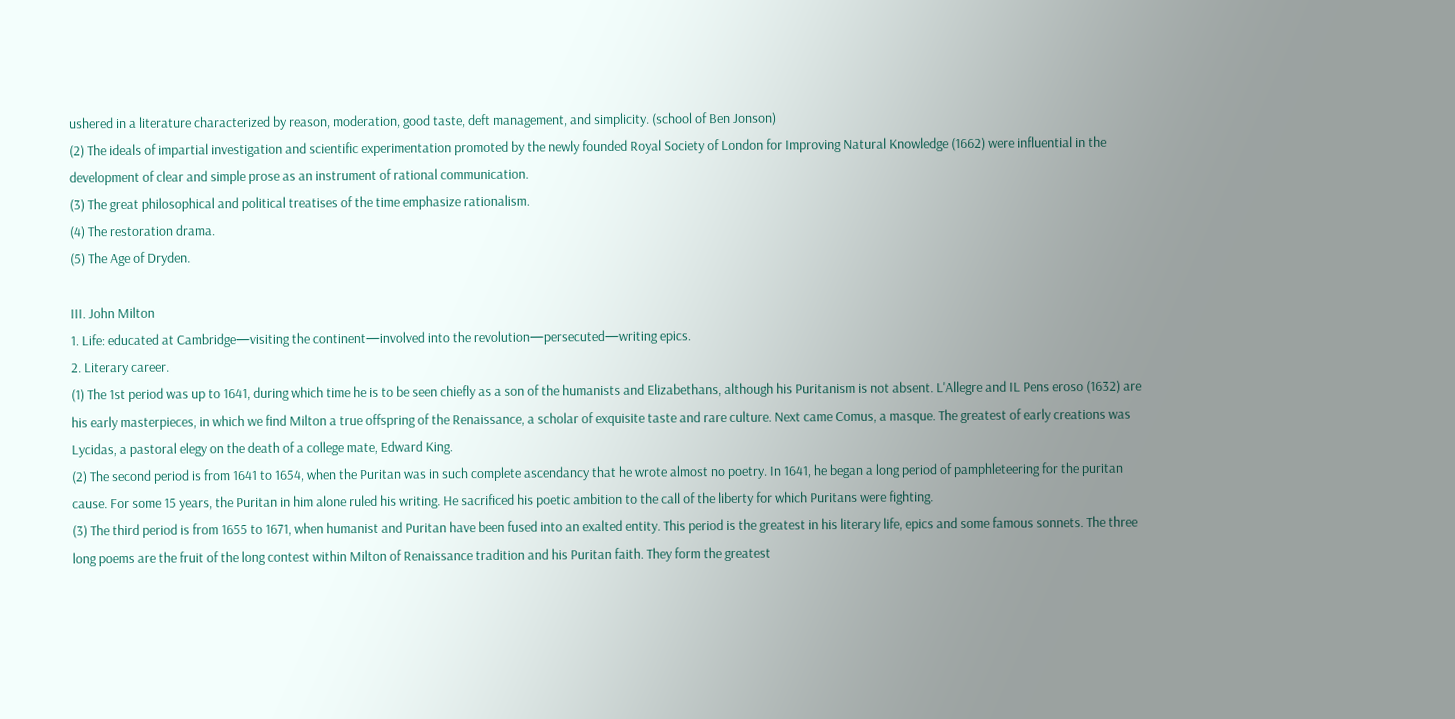ushered in a literature characterized by reason, moderation, good taste, deft management, and simplicity. (school of Ben Jonson)
(2) The ideals of impartial investigation and scientific experimentation promoted by the newly founded Royal Society of London for Improving Natural Knowledge (1662) were influential in the development of clear and simple prose as an instrument of rational communication.
(3) The great philosophical and political treatises of the time emphasize rationalism.
(4) The restoration drama.
(5) The Age of Dryden.

III. John Milton
1. Life: educated at Cambridge—visiting the continent—involved into the revolution—persecuted—writing epics.
2. Literary career.
(1) The 1st period was up to 1641, during which time he is to be seen chiefly as a son of the humanists and Elizabethans, although his Puritanism is not absent. L'Allegre and IL Pens eroso (1632) are his early masterpieces, in which we find Milton a true offspring of the Renaissance, a scholar of exquisite taste and rare culture. Next came Comus, a masque. The greatest of early creations was Lycidas, a pastoral elegy on the death of a college mate, Edward King.
(2) The second period is from 1641 to 1654, when the Puritan was in such complete ascendancy that he wrote almost no poetry. In 1641, he began a long period of pamphleteering for the puritan cause. For some 15 years, the Puritan in him alone ruled his writing. He sacrificed his poetic ambition to the call of the liberty for which Puritans were fighting.
(3) The third period is from 1655 to 1671, when humanist and Puritan have been fused into an exalted entity. This period is the greatest in his literary life, epics and some famous sonnets. The three long poems are the fruit of the long contest within Milton of Renaissance tradition and his Puritan faith. They form the greatest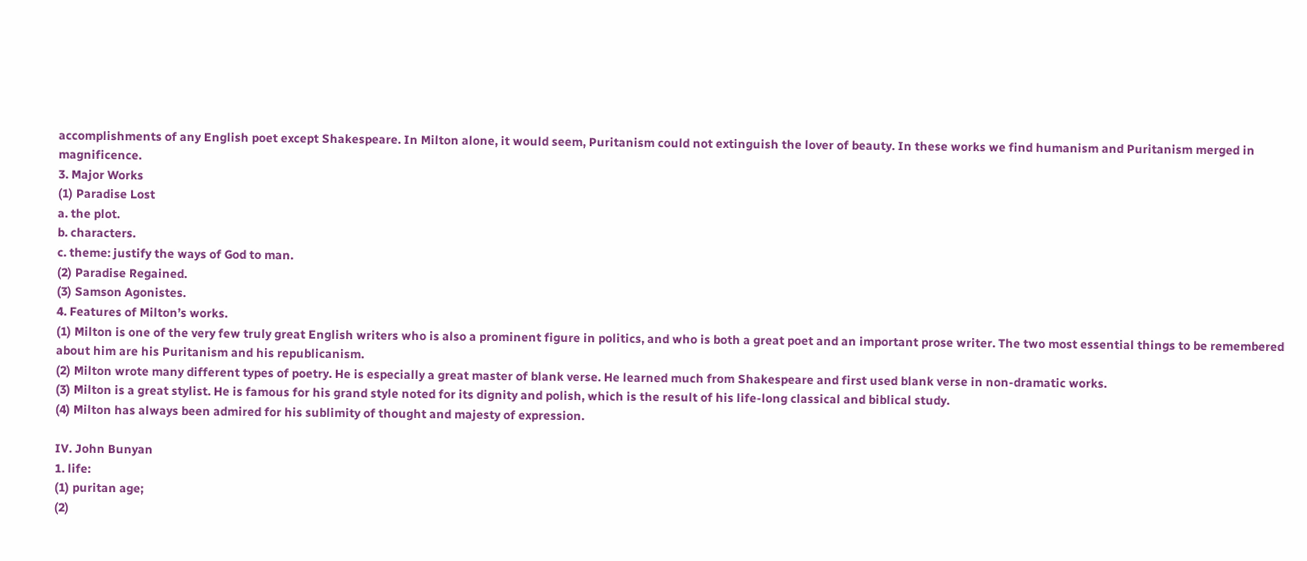accomplishments of any English poet except Shakespeare. In Milton alone, it would seem, Puritanism could not extinguish the lover of beauty. In these works we find humanism and Puritanism merged in magnificence.
3. Major Works
(1) Paradise Lost
a. the plot.
b. characters.
c. theme: justify the ways of God to man.
(2) Paradise Regained.
(3) Samson Agonistes.
4. Features of Milton’s works.
(1) Milton is one of the very few truly great English writers who is also a prominent figure in politics, and who is both a great poet and an important prose writer. The two most essential things to be remembered about him are his Puritanism and his republicanism.
(2) Milton wrote many different types of poetry. He is especially a great master of blank verse. He learned much from Shakespeare and first used blank verse in non-dramatic works.
(3) Milton is a great stylist. He is famous for his grand style noted for its dignity and polish, which is the result of his life-long classical and biblical study.
(4) Milton has always been admired for his sublimity of thought and majesty of expression.

IV. John Bunyan
1. life:
(1) puritan age;
(2)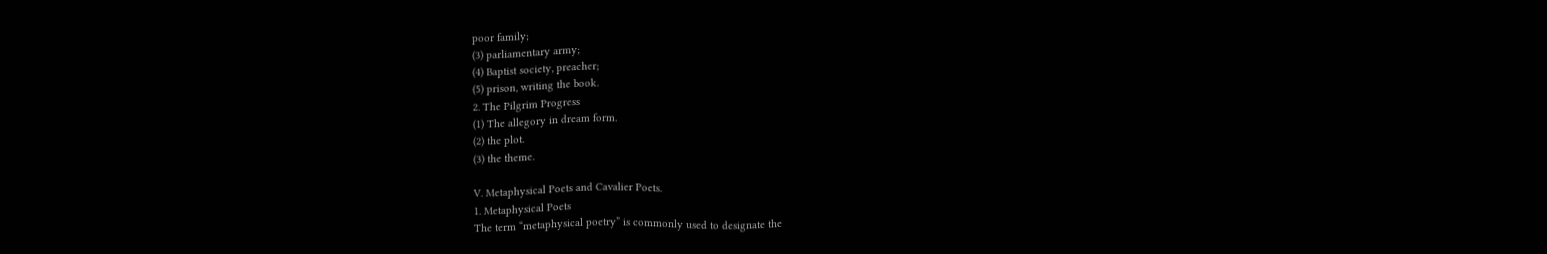poor family;
(3) parliamentary army;
(4) Baptist society, preacher;
(5) prison, writing the book.
2. The Pilgrim Progress
(1) The allegory in dream form.
(2) the plot.
(3) the theme.

V. Metaphysical Poets and Cavalier Poets.
1. Metaphysical Poets
The term “metaphysical poetry” is commonly used to designate the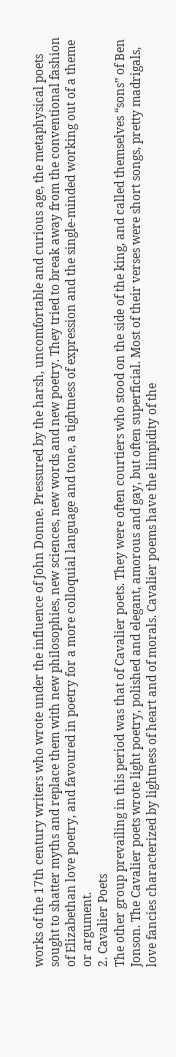works of the 17th century writers who wrote under the influence of John Donne. Pressured by the harsh, uncomfortable and curious age, the metaphysical poets sought to shatter myths and replace them with new philosophies, new sciences, new words and new poetry. They tried to break away from the conventional fashion of Elizabethan love poetry, and favoured in poetry for a more colloquial language and tone, a tightness of expression and the single-minded working out of a theme or argument.
2. Cavalier Poets
The other group prevailing in this period was that of Cavalier poets. They were often courtiers who stood on the side of the king, and called themselves “sons” of Ben Jonson. The Cavalier poets wrote light poetry, polished and elegant, amorous and gay, but often superficial. Most of their verses were short songs, pretty madrigals, love fancies characterized by lightness of heart and of morals. Cavalier poems have the limpidity of the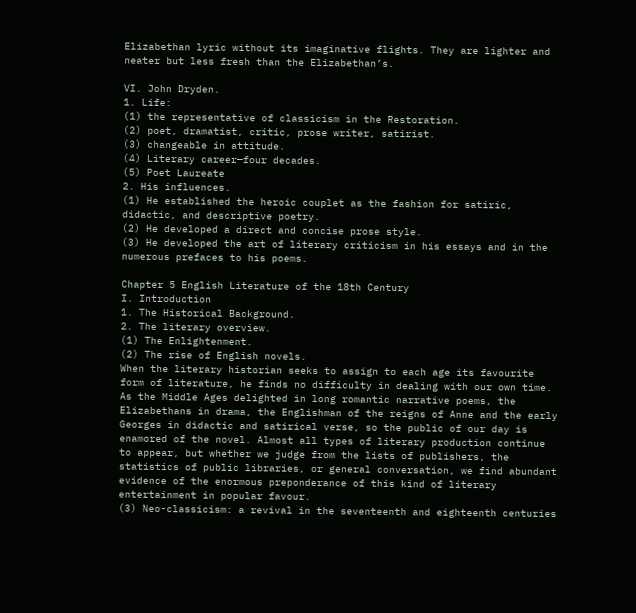Elizabethan lyric without its imaginative flights. They are lighter and neater but less fresh than the Elizabethan’s.

VI. John Dryden.
1. Life:
(1) the representative of classicism in the Restoration.
(2) poet, dramatist, critic, prose writer, satirist.
(3) changeable in attitude.
(4) Literary career—four decades.
(5) Poet Laureate
2. His influences.
(1) He established the heroic couplet as the fashion for satiric, didactic, and descriptive poetry.
(2) He developed a direct and concise prose style.
(3) He developed the art of literary criticism in his essays and in the numerous prefaces to his poems.

Chapter 5 English Literature of the 18th Century
I. Introduction
1. The Historical Background.
2. The literary overview.
(1) The Enlightenment.
(2) The rise of English novels.
When the literary historian seeks to assign to each age its favourite form of literature, he finds no difficulty in dealing with our own time. As the Middle Ages delighted in long romantic narrative poems, the Elizabethans in drama, the Englishman of the reigns of Anne and the early Georges in didactic and satirical verse, so the public of our day is enamored of the novel. Almost all types of literary production continue to appear, but whether we judge from the lists of publishers, the statistics of public libraries, or general conversation, we find abundant evidence of the enormous preponderance of this kind of literary entertainment in popular favour.
(3) Neo-classicism: a revival in the seventeenth and eighteenth centuries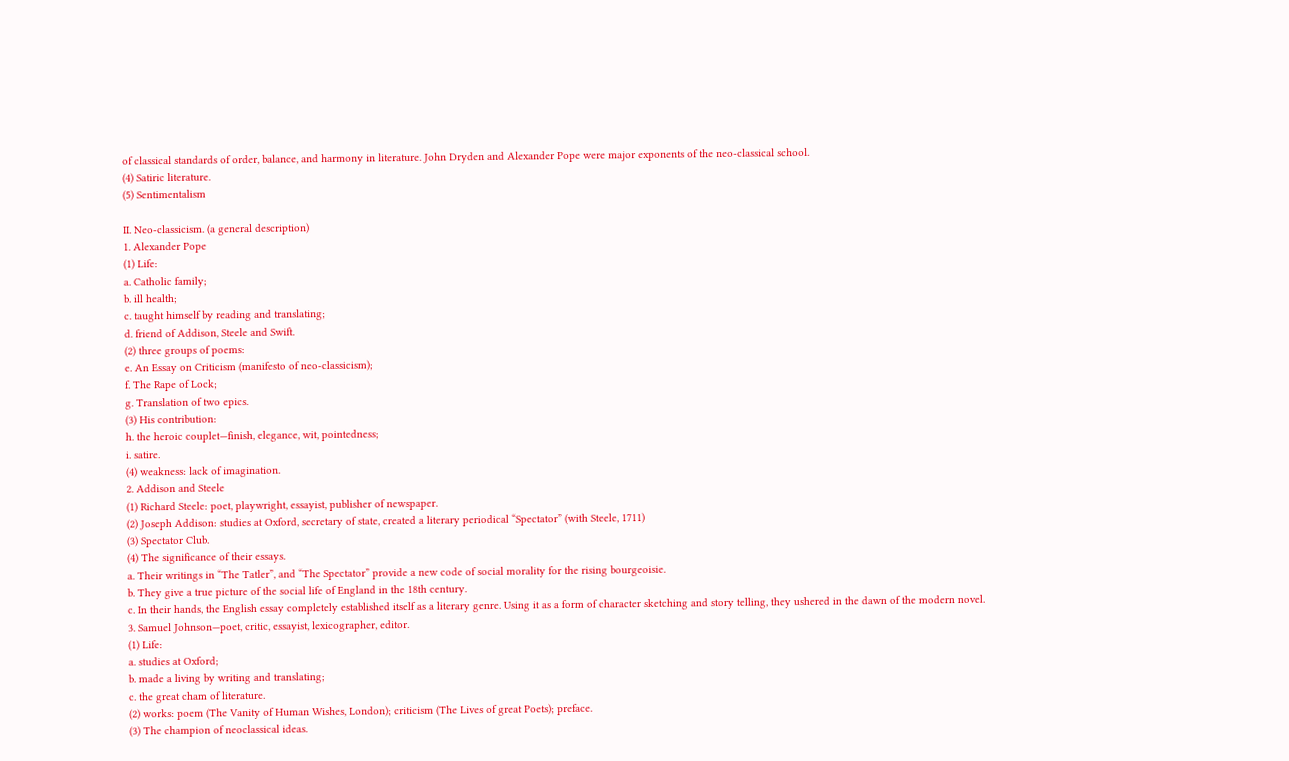of classical standards of order, balance, and harmony in literature. John Dryden and Alexander Pope were major exponents of the neo-classical school.
(4) Satiric literature.
(5) Sentimentalism

II. Neo-classicism. (a general description)
1. Alexander Pope
(1) Life:
a. Catholic family;
b. ill health;
c. taught himself by reading and translating;
d. friend of Addison, Steele and Swift.
(2) three groups of poems:
e. An Essay on Criticism (manifesto of neo-classicism);
f. The Rape of Lock;
g. Translation of two epics.
(3) His contribution:
h. the heroic couplet—finish, elegance, wit, pointedness;
i. satire.
(4) weakness: lack of imagination.
2. Addison and Steele
(1) Richard Steele: poet, playwright, essayist, publisher of newspaper.
(2) Joseph Addison: studies at Oxford, secretary of state, created a literary periodical “Spectator” (with Steele, 1711)
(3) Spectator Club.
(4) The significance of their essays.
a. Their writings in “The Tatler”, and “The Spectator” provide a new code of social morality for the rising bourgeoisie.
b. They give a true picture of the social life of England in the 18th century.
c. In their hands, the English essay completely established itself as a literary genre. Using it as a form of character sketching and story telling, they ushered in the dawn of the modern novel.
3. Samuel Johnson—poet, critic, essayist, lexicographer, editor.
(1) Life:
a. studies at Oxford;
b. made a living by writing and translating;
c. the great cham of literature.
(2) works: poem (The Vanity of Human Wishes, London); criticism (The Lives of great Poets); preface.
(3) The champion of neoclassical ideas.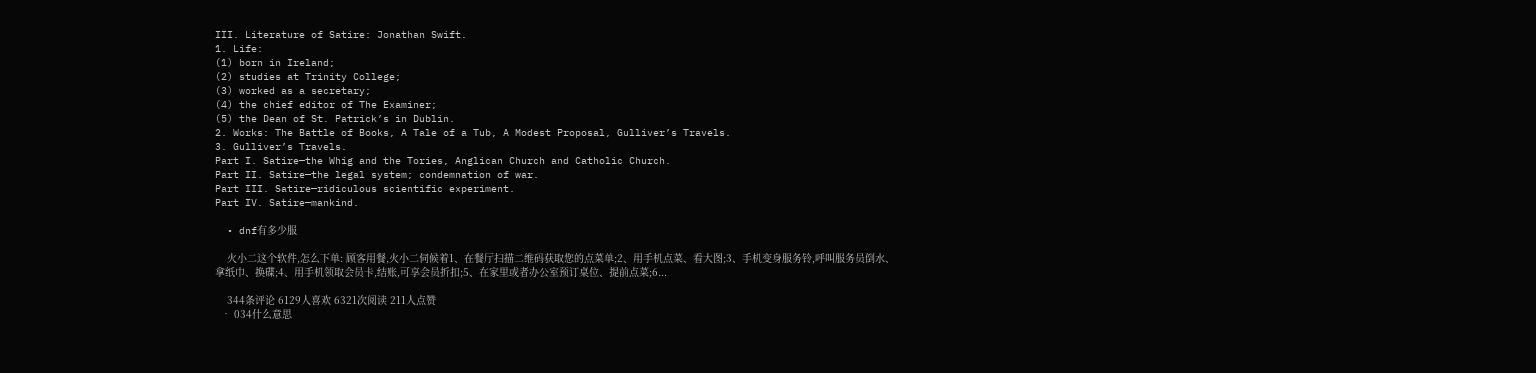III. Literature of Satire: Jonathan Swift.
1. Life:
(1) born in Ireland;
(2) studies at Trinity College;
(3) worked as a secretary;
(4) the chief editor of The Examiner;
(5) the Dean of St. Patrick’s in Dublin.
2. Works: The Battle of Books, A Tale of a Tub, A Modest Proposal, Gulliver’s Travels.
3. Gulliver’s Travels.
Part I. Satire—the Whig and the Tories, Anglican Church and Catholic Church.
Part II. Satire—the legal system; condemnation of war.
Part III. Satire—ridiculous scientific experiment.
Part IV. Satire—mankind.

  • dnf有多少服

    火小二这个软件,怎么下单: 顾客用餐,火小二伺候着1、在餐厅扫描二维码获取您的点菜单;2、用手机点菜、看大图;3、手机变身服务铃,呼叫服务员倒水、拿纸巾、换碟;4、用手机领取会员卡,结账,可享会员折扣;5、在家里或者办公室预订桌位、提前点菜;6...

    344条评论 6129人喜欢 6321次阅读 211人点赞
  • 034什么意思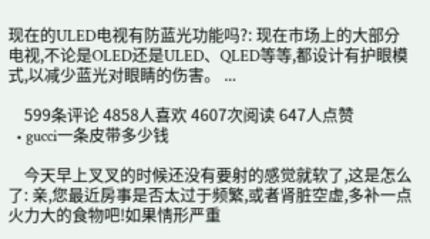现在的ULED电视有防蓝光功能吗?: 现在市场上的大部分电视,不论是OLED还是ULED、QLED等等,都设计有护眼模式,以减少蓝光对眼睛的伤害。 ...

    599条评论 4858人喜欢 4607次阅读 647人点赞
  • gucci一条皮带多少钱

    今天早上叉叉的时候还没有要射的感觉就软了,这是怎么了: 亲,您最近房事是否太过于频繁,或者肾脏空虚,多补一点火力大的食物吧!如果情形严重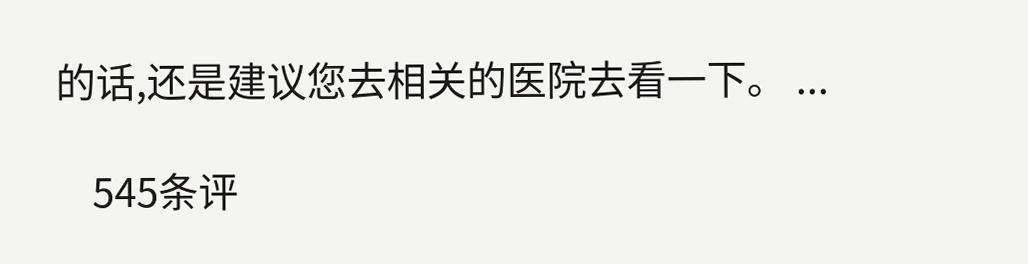的话,还是建议您去相关的医院去看一下。 ...

    545条评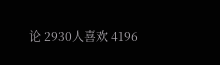论 2930人喜欢 4196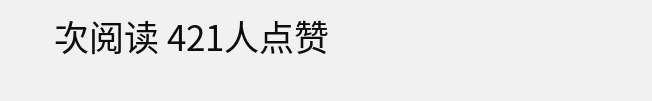次阅读 421人点赞